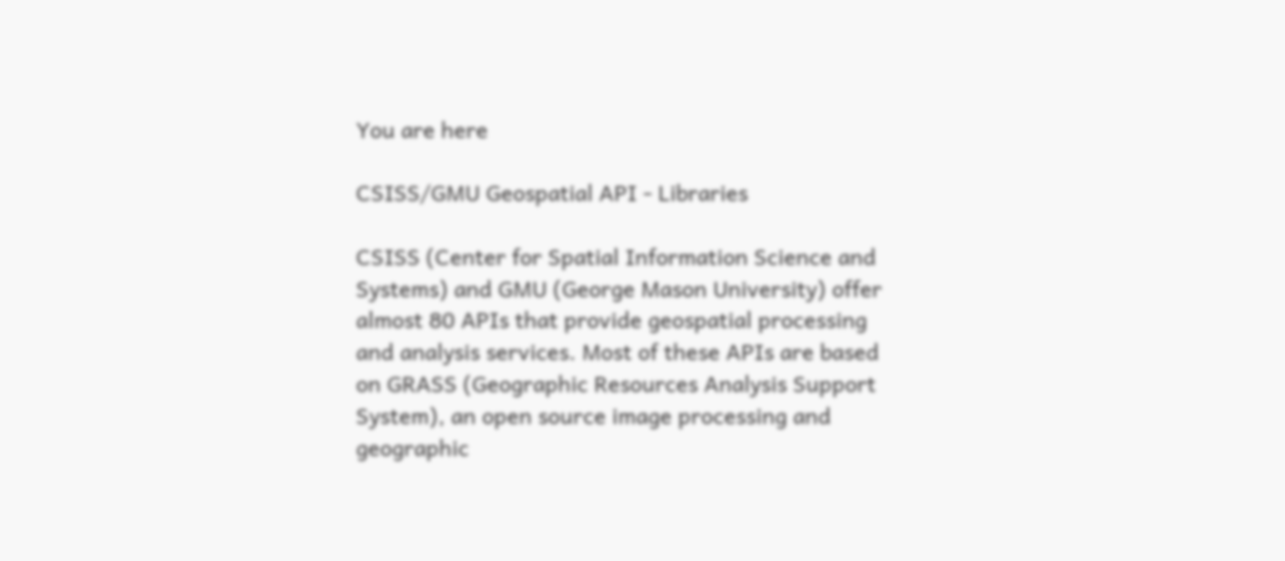You are here

CSISS/GMU Geospatial API - Libraries

CSISS (Center for Spatial Information Science and Systems) and GMU (George Mason University) offer almost 80 APIs that provide geospatial processing and analysis services. Most of these APIs are based on GRASS (Geographic Resources Analysis Support System), an open source image processing and geographic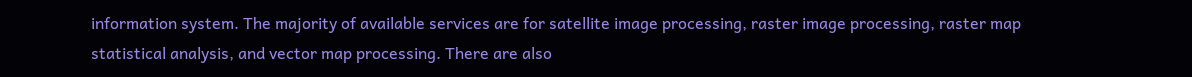information system. The majority of available services are for satellite image processing, raster image processing, raster map statistical analysis, and vector map processing. There are also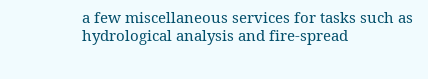a few miscellaneous services for tasks such as hydrological analysis and fire-spread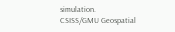simulation.
CSISS/GMU Geospatial